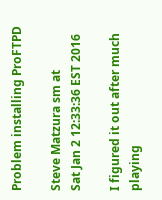Problem installing ProFTPD

Steve Matzura sm at
Sat Jan 2 12:33:36 EST 2016

I figured it out after much playing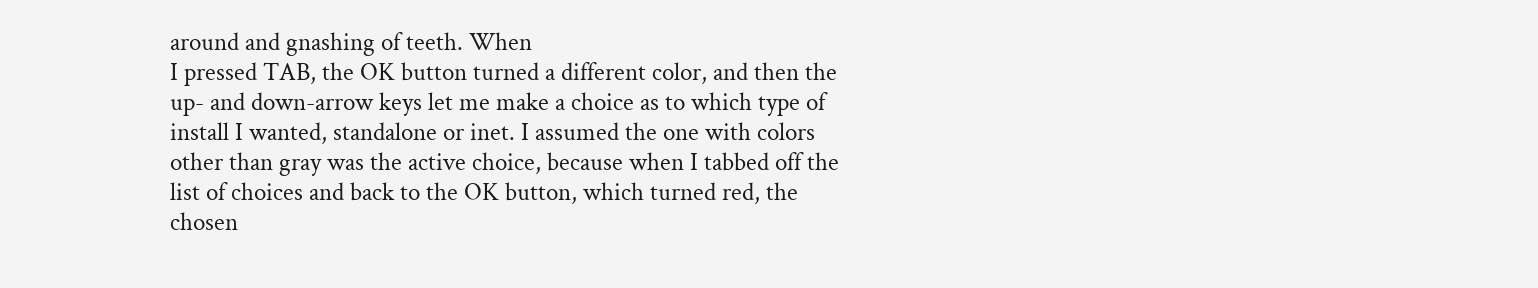around and gnashing of teeth. When
I pressed TAB, the OK button turned a different color, and then the
up- and down-arrow keys let me make a choice as to which type of
install I wanted, standalone or inet. I assumed the one with colors
other than gray was the active choice, because when I tabbed off the
list of choices and back to the OK button, which turned red, the
chosen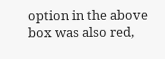option in the above box was also red,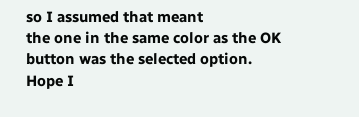so I assumed that meant
the one in the same color as the OK button was the selected option.
Hope I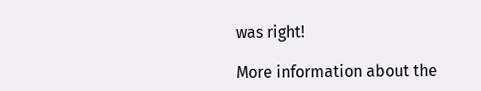was right!

More information about the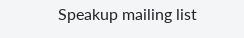Speakup mailing list